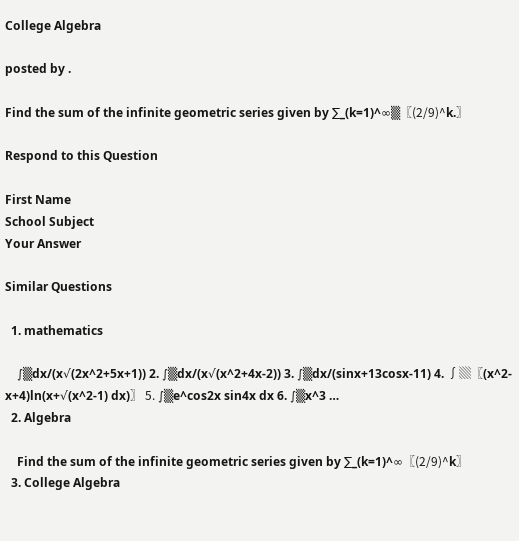College Algebra

posted by .

Find the sum of the infinite geometric series given by ∑_(k=1)^∞▒〖(2/9)^k.〗

Respond to this Question

First Name
School Subject
Your Answer

Similar Questions

  1. mathematics

    ∫▒dx/(x√(2x^2+5x+1)) 2. ∫▒dx/(x√(x^2+4x-2)) 3. ∫▒dx/(sinx+13cosx-11) 4. ∫▒〖(x^2-x+4)ln(x+√(x^2-1) dx)〗 5. ∫▒e^cos2x sin4x dx 6. ∫▒x^3 …
  2. Algebra

    Find the sum of the infinite geometric series given by ∑_(k=1)^∞〖(2/9)^k〗
  3. College Algebra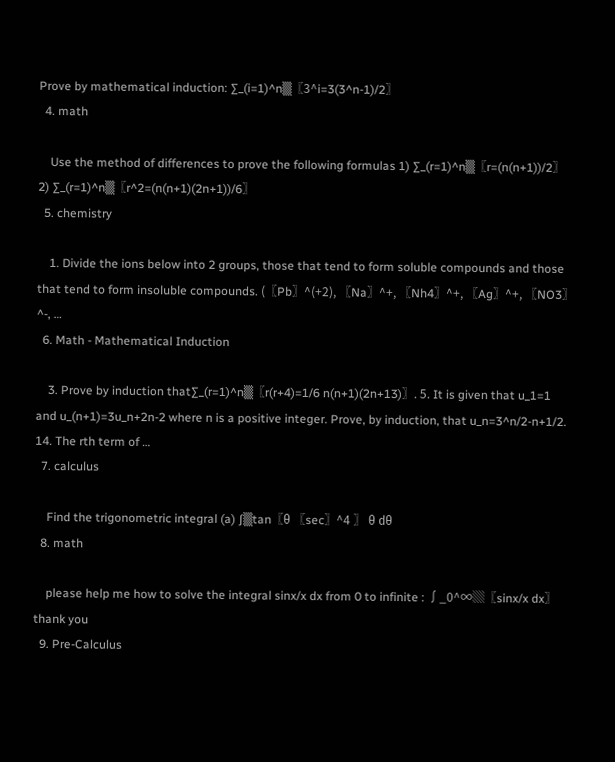Prove by mathematical induction: ∑_(i=1)^n▒〖3^i=3(3^n-1)/2〗
  4. math

    Use the method of differences to prove the following formulas 1) ∑_(r=1)^n▒〖r=(n(n+1))/2〗 2) ∑_(r=1)^n▒〖r^2=(n(n+1)(2n+1))/6〗
  5. chemistry

    1. Divide the ions below into 2 groups, those that tend to form soluble compounds and those that tend to form insoluble compounds. (〖Pb〗^(+2), 〖Na〗^+, 〖Nh4〗^+, 〖Ag〗^+, 〖NO3〗^-, …
  6. Math - Mathematical Induction

    3. Prove by induction that∑_(r=1)^n▒〖r(r+4)=1/6 n(n+1)(2n+13)〗. 5. It is given that u_1=1 and u_(n+1)=3u_n+2n-2 where n is a positive integer. Prove, by induction, that u_n=3^n/2-n+1/2. 14. The rth term of …
  7. calculus

    Find the trigonometric integral (a) ∫▒tan〖θ 〖sec〗^4 〗 θ dθ
  8. math

    please help me how to solve the integral sinx/x dx from 0 to infinite : ∫_0^∞▒〖sinx/x dx〗 thank you
  9. Pre-Calculus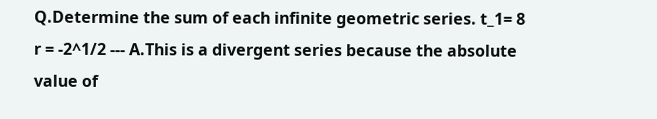Q.Determine the sum of each infinite geometric series. t_1= 8 r = -2^1/2 --- A.This is a divergent series because the absolute value of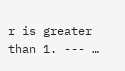r is greater than 1. --- …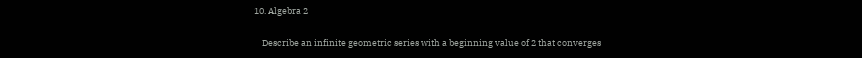10. Algebra 2

    Describe an infinite geometric series with a beginning value of 2 that converges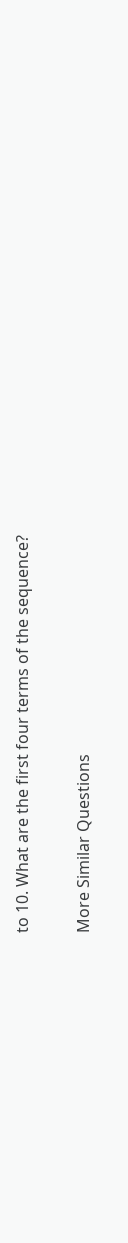to 10. What are the first four terms of the sequence?

More Similar Questions